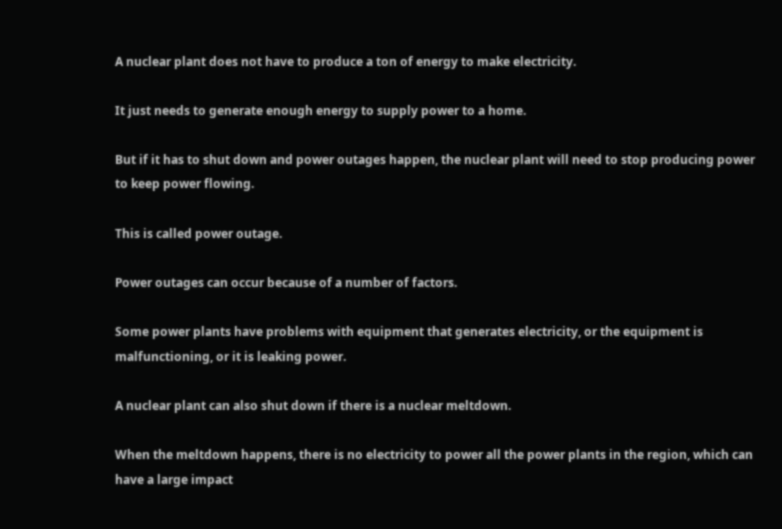A nuclear plant does not have to produce a ton of energy to make electricity.

It just needs to generate enough energy to supply power to a home.

But if it has to shut down and power outages happen, the nuclear plant will need to stop producing power to keep power flowing.

This is called power outage.

Power outages can occur because of a number of factors.

Some power plants have problems with equipment that generates electricity, or the equipment is malfunctioning, or it is leaking power.

A nuclear plant can also shut down if there is a nuclear meltdown.

When the meltdown happens, there is no electricity to power all the power plants in the region, which can have a large impact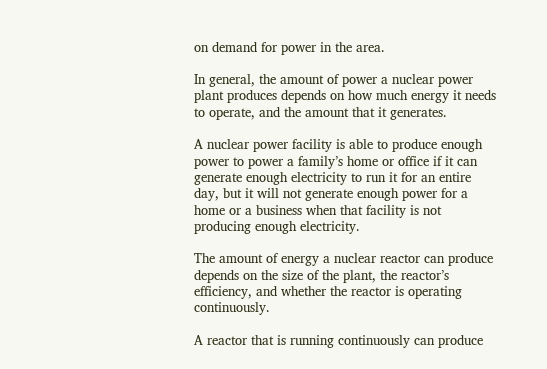on demand for power in the area.

In general, the amount of power a nuclear power plant produces depends on how much energy it needs to operate, and the amount that it generates.

A nuclear power facility is able to produce enough power to power a family’s home or office if it can generate enough electricity to run it for an entire day, but it will not generate enough power for a home or a business when that facility is not producing enough electricity.

The amount of energy a nuclear reactor can produce depends on the size of the plant, the reactor’s efficiency, and whether the reactor is operating continuously.

A reactor that is running continuously can produce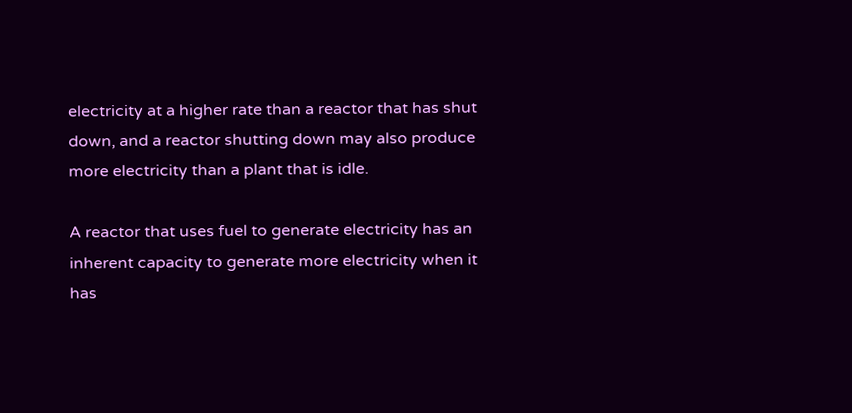electricity at a higher rate than a reactor that has shut down, and a reactor shutting down may also produce more electricity than a plant that is idle.

A reactor that uses fuel to generate electricity has an inherent capacity to generate more electricity when it has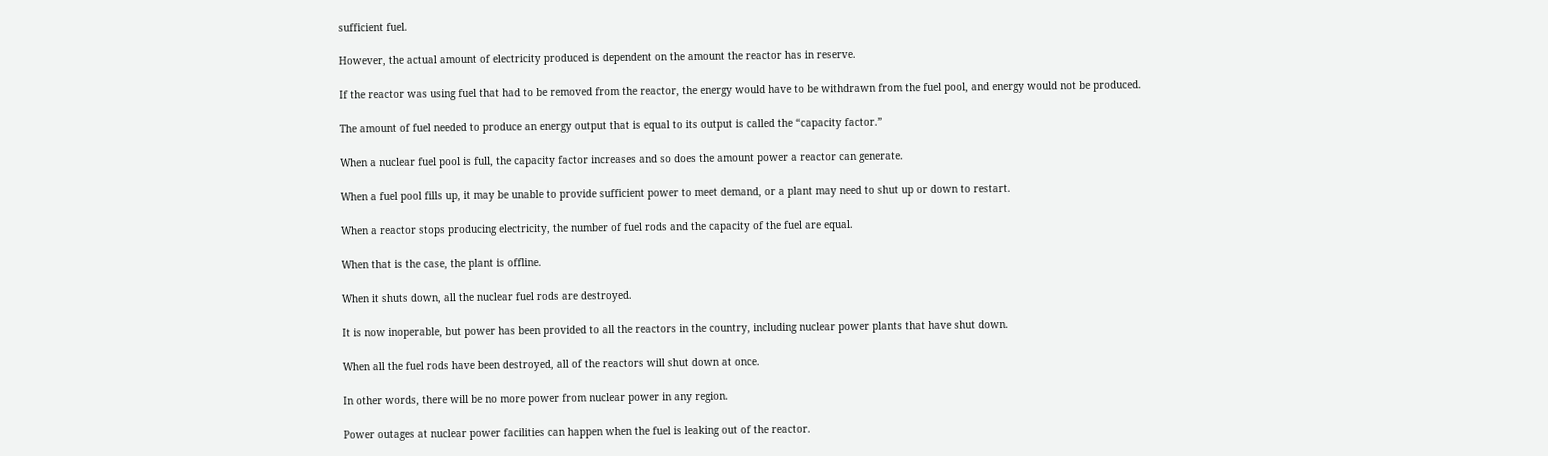sufficient fuel.

However, the actual amount of electricity produced is dependent on the amount the reactor has in reserve.

If the reactor was using fuel that had to be removed from the reactor, the energy would have to be withdrawn from the fuel pool, and energy would not be produced.

The amount of fuel needed to produce an energy output that is equal to its output is called the “capacity factor.”

When a nuclear fuel pool is full, the capacity factor increases and so does the amount power a reactor can generate.

When a fuel pool fills up, it may be unable to provide sufficient power to meet demand, or a plant may need to shut up or down to restart.

When a reactor stops producing electricity, the number of fuel rods and the capacity of the fuel are equal.

When that is the case, the plant is offline.

When it shuts down, all the nuclear fuel rods are destroyed.

It is now inoperable, but power has been provided to all the reactors in the country, including nuclear power plants that have shut down.

When all the fuel rods have been destroyed, all of the reactors will shut down at once.

In other words, there will be no more power from nuclear power in any region.

Power outages at nuclear power facilities can happen when the fuel is leaking out of the reactor.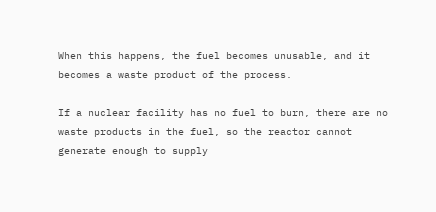When this happens, the fuel becomes unusable, and it becomes a waste product of the process.

If a nuclear facility has no fuel to burn, there are no waste products in the fuel, so the reactor cannot generate enough to supply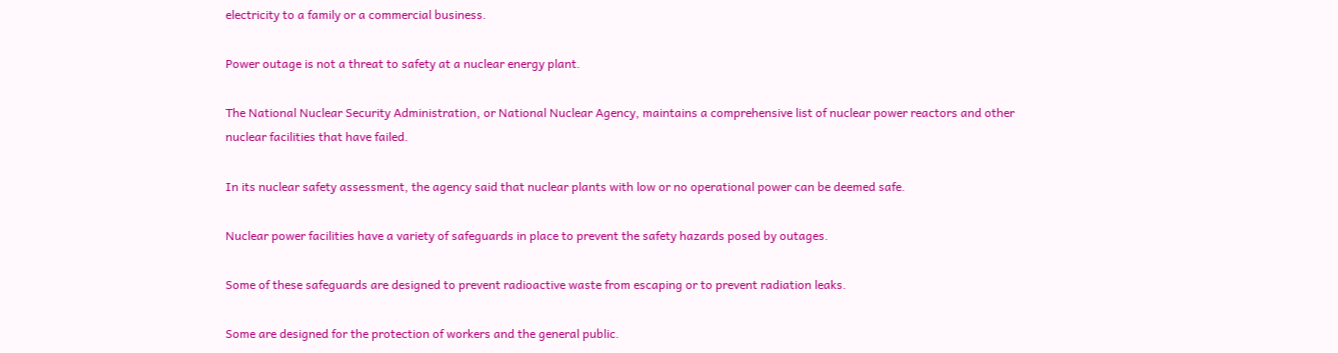electricity to a family or a commercial business.

Power outage is not a threat to safety at a nuclear energy plant.

The National Nuclear Security Administration, or National Nuclear Agency, maintains a comprehensive list of nuclear power reactors and other nuclear facilities that have failed.

In its nuclear safety assessment, the agency said that nuclear plants with low or no operational power can be deemed safe.

Nuclear power facilities have a variety of safeguards in place to prevent the safety hazards posed by outages.

Some of these safeguards are designed to prevent radioactive waste from escaping or to prevent radiation leaks.

Some are designed for the protection of workers and the general public.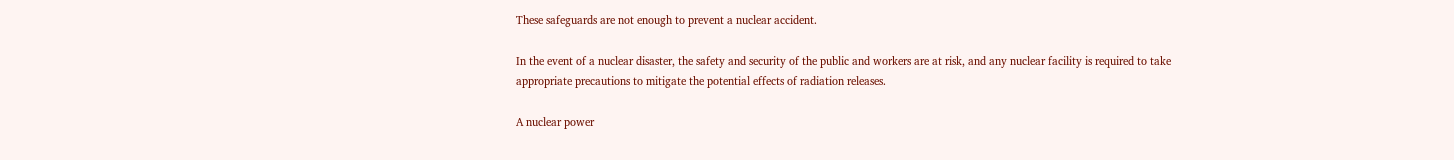These safeguards are not enough to prevent a nuclear accident.

In the event of a nuclear disaster, the safety and security of the public and workers are at risk, and any nuclear facility is required to take appropriate precautions to mitigate the potential effects of radiation releases.

A nuclear power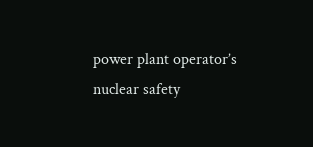power plant operator’s nuclear safety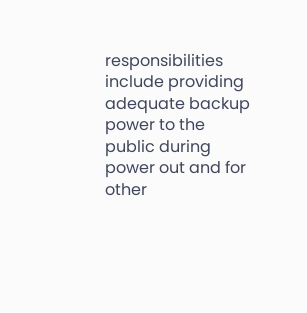responsibilities include providing adequate backup power to the public during power out and for other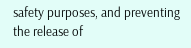safety purposes, and preventing the release of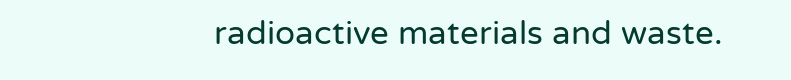radioactive materials and waste.